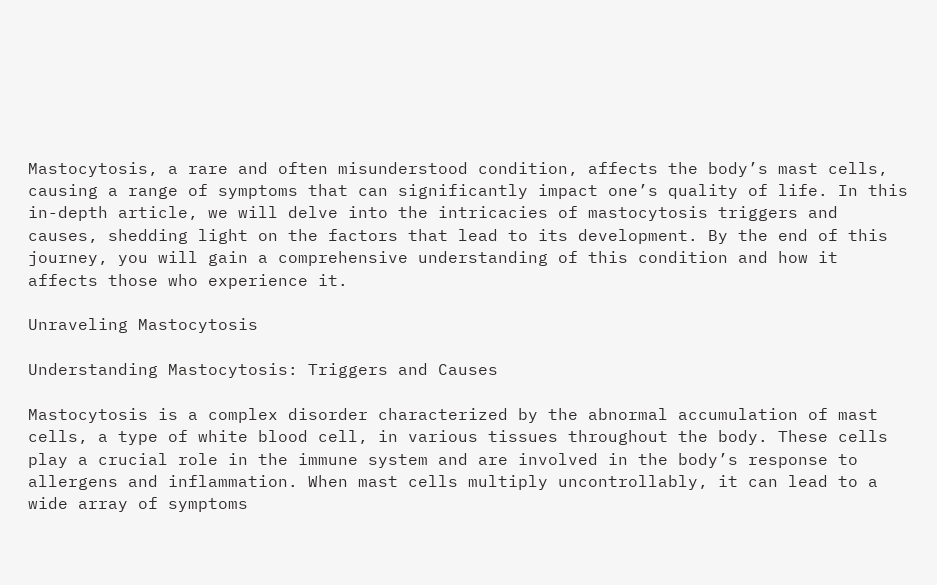Mastocytosis, a rare and often misunderstood condition, affects the body’s mast cells, causing a range of symptoms that can significantly impact one’s quality of life. In this in-depth article, we will delve into the intricacies of mastocytosis triggers and causes, shedding light on the factors that lead to its development. By the end of this journey, you will gain a comprehensive understanding of this condition and how it affects those who experience it.

Unraveling Mastocytosis

Understanding Mastocytosis: Triggers and Causes

Mastocytosis is a complex disorder characterized by the abnormal accumulation of mast cells, a type of white blood cell, in various tissues throughout the body. These cells play a crucial role in the immune system and are involved in the body’s response to allergens and inflammation. When mast cells multiply uncontrollably, it can lead to a wide array of symptoms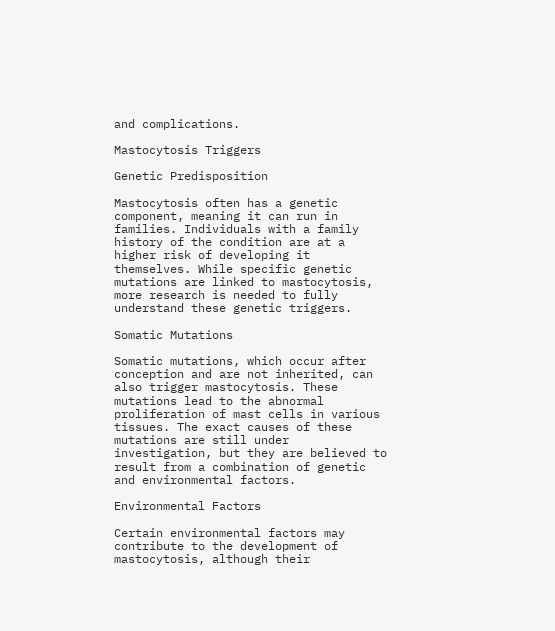and complications.

Mastocytosis Triggers

Genetic Predisposition

Mastocytosis often has a genetic component, meaning it can run in families. Individuals with a family history of the condition are at a higher risk of developing it themselves. While specific genetic mutations are linked to mastocytosis, more research is needed to fully understand these genetic triggers.

Somatic Mutations

Somatic mutations, which occur after conception and are not inherited, can also trigger mastocytosis. These mutations lead to the abnormal proliferation of mast cells in various tissues. The exact causes of these mutations are still under investigation, but they are believed to result from a combination of genetic and environmental factors.

Environmental Factors

Certain environmental factors may contribute to the development of mastocytosis, although their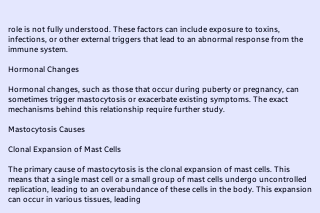role is not fully understood. These factors can include exposure to toxins, infections, or other external triggers that lead to an abnormal response from the immune system.

Hormonal Changes

Hormonal changes, such as those that occur during puberty or pregnancy, can sometimes trigger mastocytosis or exacerbate existing symptoms. The exact mechanisms behind this relationship require further study.

Mastocytosis Causes

Clonal Expansion of Mast Cells

The primary cause of mastocytosis is the clonal expansion of mast cells. This means that a single mast cell or a small group of mast cells undergo uncontrolled replication, leading to an overabundance of these cells in the body. This expansion can occur in various tissues, leading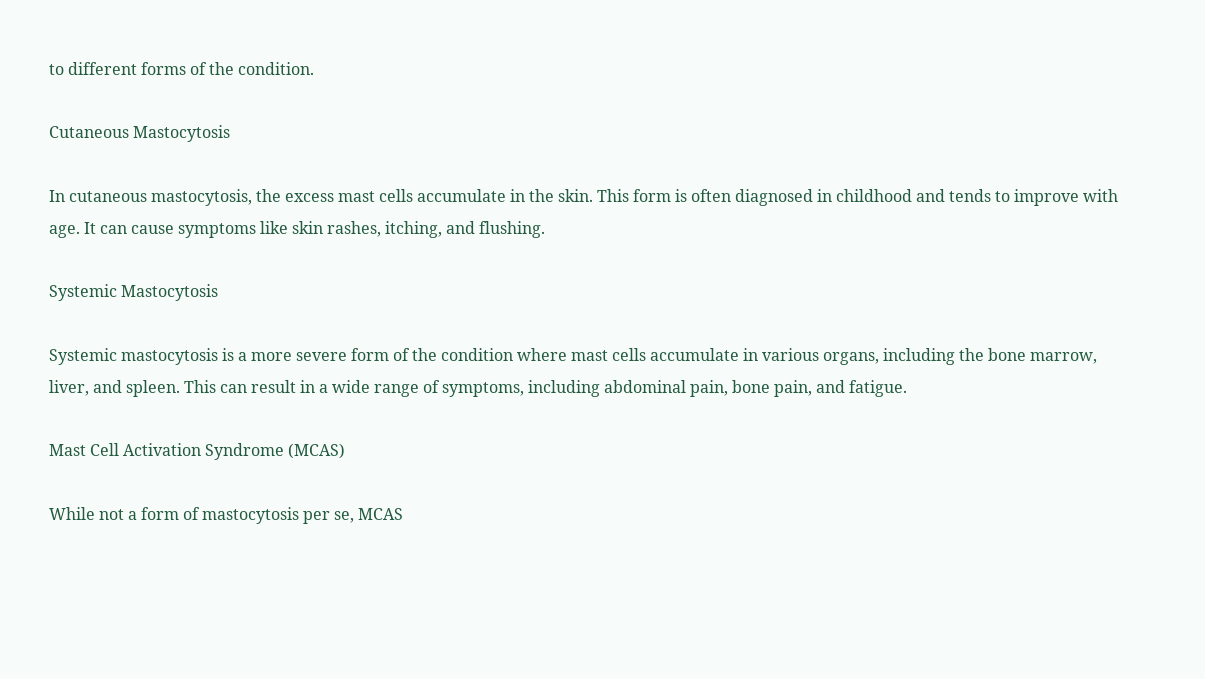to different forms of the condition.

Cutaneous Mastocytosis

In cutaneous mastocytosis, the excess mast cells accumulate in the skin. This form is often diagnosed in childhood and tends to improve with age. It can cause symptoms like skin rashes, itching, and flushing.

Systemic Mastocytosis

Systemic mastocytosis is a more severe form of the condition where mast cells accumulate in various organs, including the bone marrow, liver, and spleen. This can result in a wide range of symptoms, including abdominal pain, bone pain, and fatigue.

Mast Cell Activation Syndrome (MCAS)

While not a form of mastocytosis per se, MCAS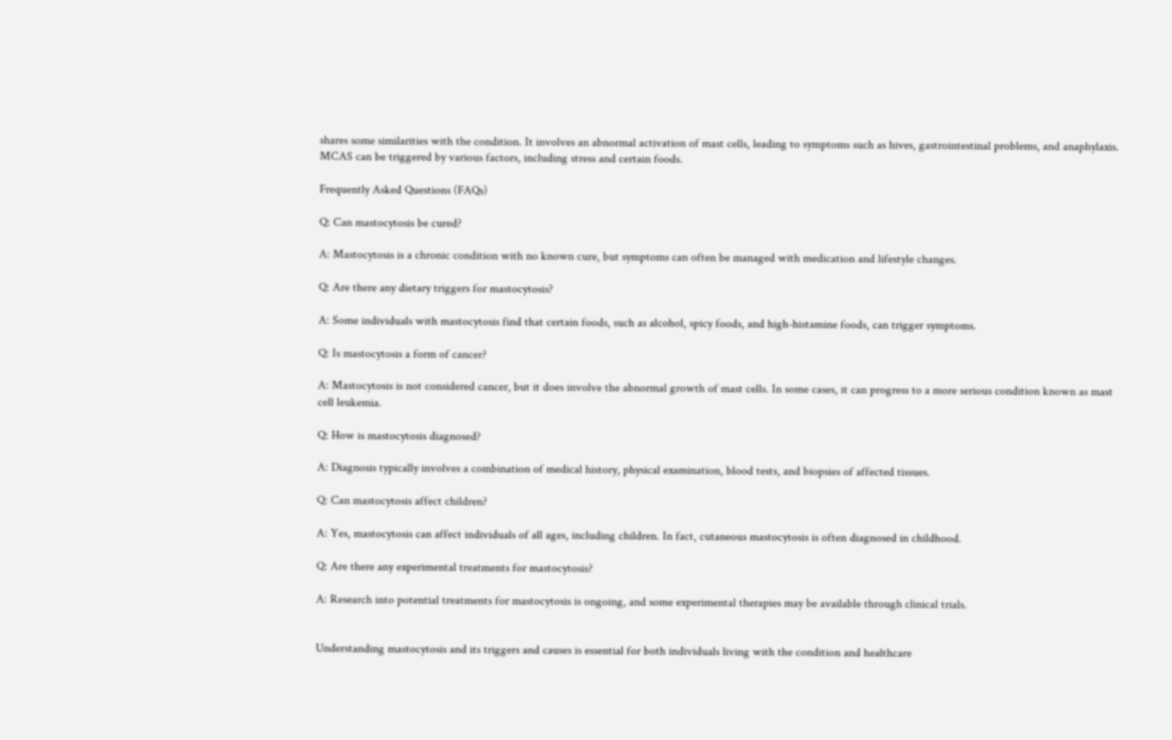shares some similarities with the condition. It involves an abnormal activation of mast cells, leading to symptoms such as hives, gastrointestinal problems, and anaphylaxis. MCAS can be triggered by various factors, including stress and certain foods.

Frequently Asked Questions (FAQs)

Q: Can mastocytosis be cured?

A: Mastocytosis is a chronic condition with no known cure, but symptoms can often be managed with medication and lifestyle changes.

Q: Are there any dietary triggers for mastocytosis?

A: Some individuals with mastocytosis find that certain foods, such as alcohol, spicy foods, and high-histamine foods, can trigger symptoms.

Q: Is mastocytosis a form of cancer?

A: Mastocytosis is not considered cancer, but it does involve the abnormal growth of mast cells. In some cases, it can progress to a more serious condition known as mast cell leukemia.

Q: How is mastocytosis diagnosed?

A: Diagnosis typically involves a combination of medical history, physical examination, blood tests, and biopsies of affected tissues.

Q: Can mastocytosis affect children?

A: Yes, mastocytosis can affect individuals of all ages, including children. In fact, cutaneous mastocytosis is often diagnosed in childhood.

Q: Are there any experimental treatments for mastocytosis?

A: Research into potential treatments for mastocytosis is ongoing, and some experimental therapies may be available through clinical trials.


Understanding mastocytosis and its triggers and causes is essential for both individuals living with the condition and healthcare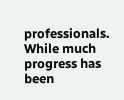professionals. While much progress has been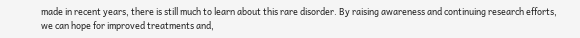made in recent years, there is still much to learn about this rare disorder. By raising awareness and continuing research efforts, we can hope for improved treatments and,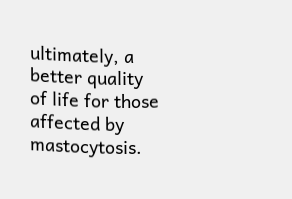ultimately, a better quality of life for those affected by mastocytosis.